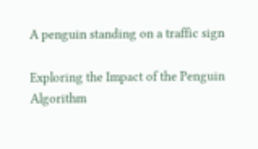A penguin standing on a traffic sign

Exploring the Impact of the Penguin Algorithm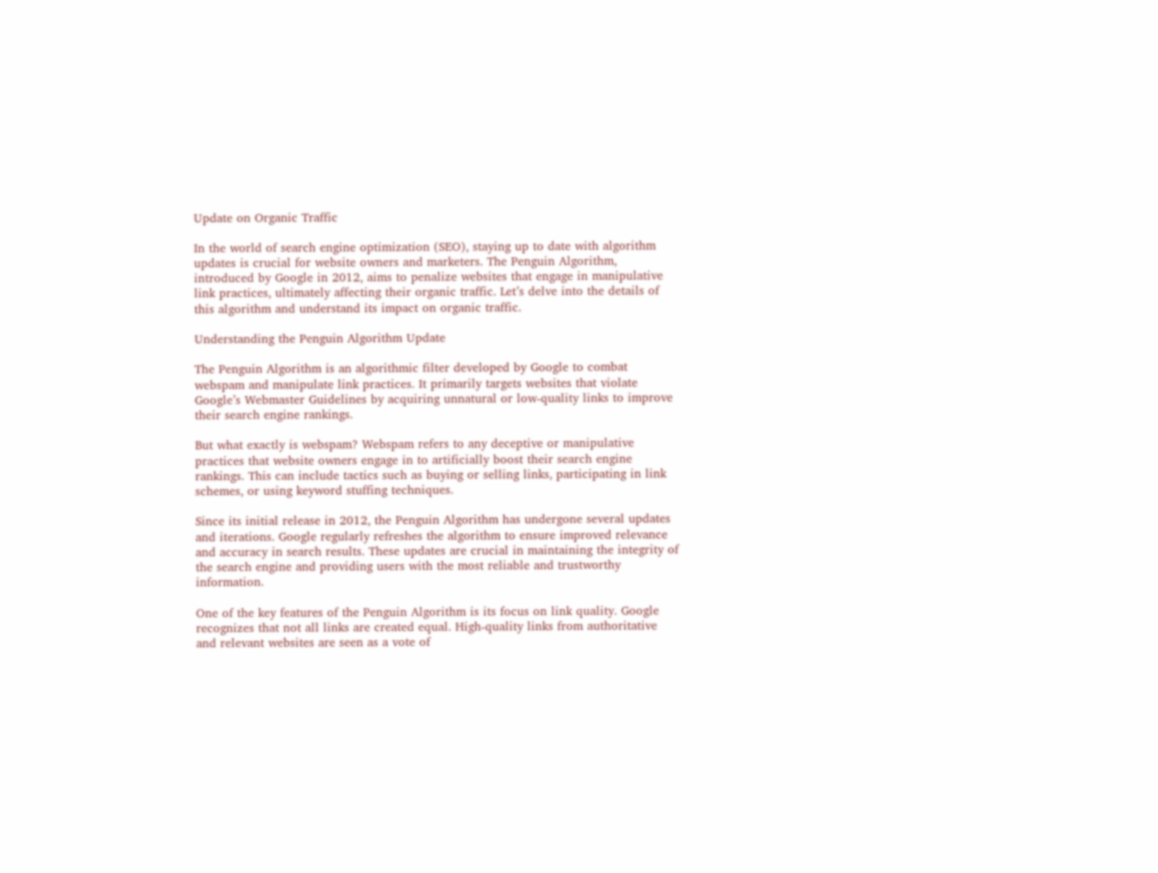Update on Organic Traffic

In the world of search engine optimization (SEO), staying up to date with algorithm updates is crucial for website owners and marketers. The Penguin Algorithm, introduced by Google in 2012, aims to penalize websites that engage in manipulative link practices, ultimately affecting their organic traffic. Let’s delve into the details of this algorithm and understand its impact on organic traffic.

Understanding the Penguin Algorithm Update

The Penguin Algorithm is an algorithmic filter developed by Google to combat webspam and manipulate link practices. It primarily targets websites that violate Google’s Webmaster Guidelines by acquiring unnatural or low-quality links to improve their search engine rankings.

But what exactly is webspam? Webspam refers to any deceptive or manipulative practices that website owners engage in to artificially boost their search engine rankings. This can include tactics such as buying or selling links, participating in link schemes, or using keyword stuffing techniques.

Since its initial release in 2012, the Penguin Algorithm has undergone several updates and iterations. Google regularly refreshes the algorithm to ensure improved relevance and accuracy in search results. These updates are crucial in maintaining the integrity of the search engine and providing users with the most reliable and trustworthy information.

One of the key features of the Penguin Algorithm is its focus on link quality. Google recognizes that not all links are created equal. High-quality links from authoritative and relevant websites are seen as a vote of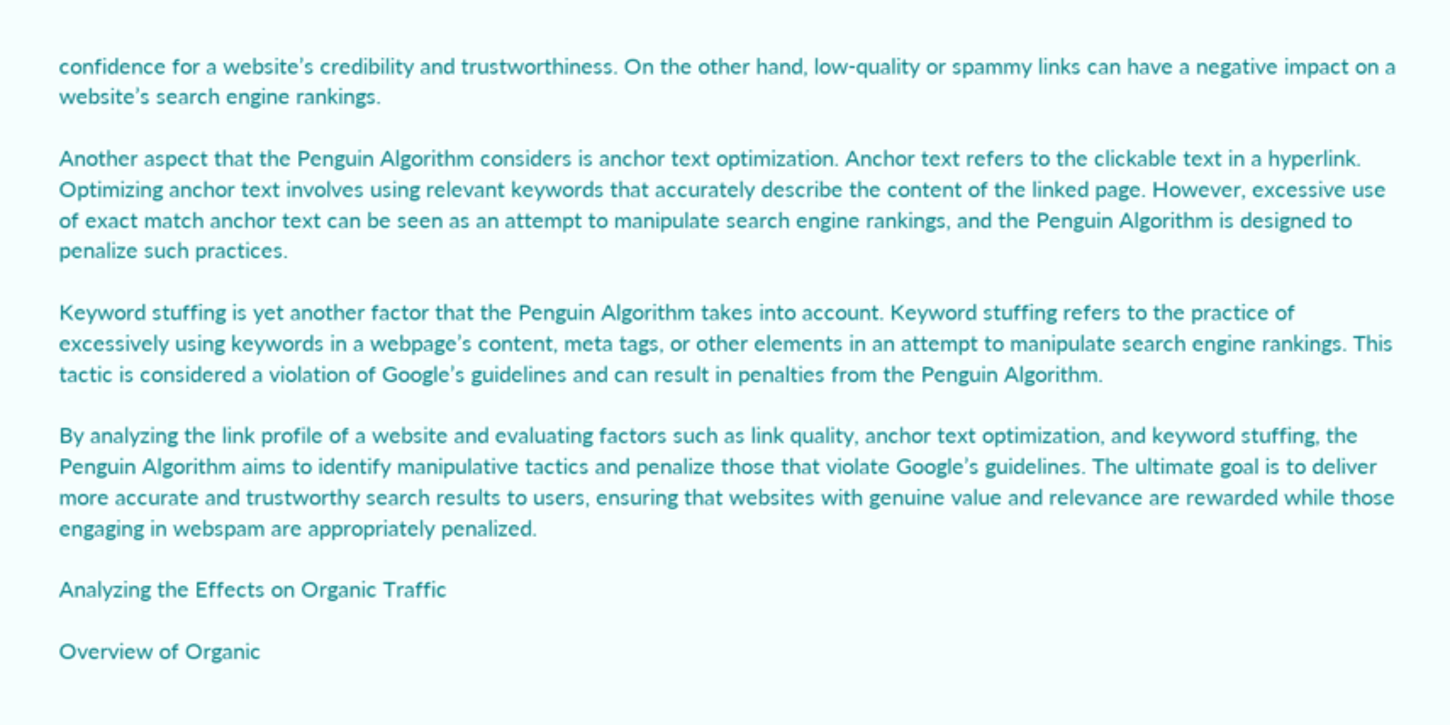confidence for a website’s credibility and trustworthiness. On the other hand, low-quality or spammy links can have a negative impact on a website’s search engine rankings.

Another aspect that the Penguin Algorithm considers is anchor text optimization. Anchor text refers to the clickable text in a hyperlink. Optimizing anchor text involves using relevant keywords that accurately describe the content of the linked page. However, excessive use of exact match anchor text can be seen as an attempt to manipulate search engine rankings, and the Penguin Algorithm is designed to penalize such practices.

Keyword stuffing is yet another factor that the Penguin Algorithm takes into account. Keyword stuffing refers to the practice of excessively using keywords in a webpage’s content, meta tags, or other elements in an attempt to manipulate search engine rankings. This tactic is considered a violation of Google’s guidelines and can result in penalties from the Penguin Algorithm.

By analyzing the link profile of a website and evaluating factors such as link quality, anchor text optimization, and keyword stuffing, the Penguin Algorithm aims to identify manipulative tactics and penalize those that violate Google’s guidelines. The ultimate goal is to deliver more accurate and trustworthy search results to users, ensuring that websites with genuine value and relevance are rewarded while those engaging in webspam are appropriately penalized.

Analyzing the Effects on Organic Traffic

Overview of Organic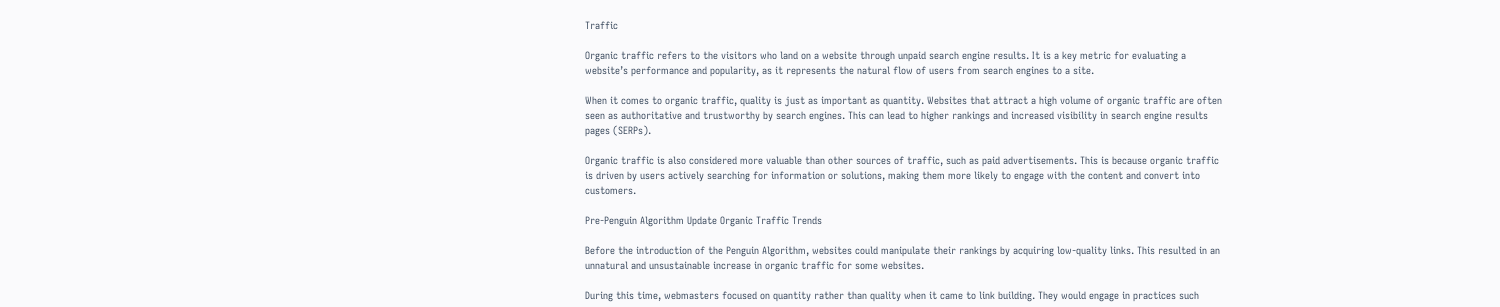Traffic

Organic traffic refers to the visitors who land on a website through unpaid search engine results. It is a key metric for evaluating a website’s performance and popularity, as it represents the natural flow of users from search engines to a site.

When it comes to organic traffic, quality is just as important as quantity. Websites that attract a high volume of organic traffic are often seen as authoritative and trustworthy by search engines. This can lead to higher rankings and increased visibility in search engine results pages (SERPs).

Organic traffic is also considered more valuable than other sources of traffic, such as paid advertisements. This is because organic traffic is driven by users actively searching for information or solutions, making them more likely to engage with the content and convert into customers.

Pre-Penguin Algorithm Update Organic Traffic Trends

Before the introduction of the Penguin Algorithm, websites could manipulate their rankings by acquiring low-quality links. This resulted in an unnatural and unsustainable increase in organic traffic for some websites.

During this time, webmasters focused on quantity rather than quality when it came to link building. They would engage in practices such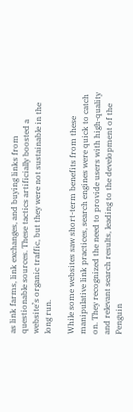as link farms, link exchanges, and buying links from questionable sources. These tactics artificially boosted a website’s organic traffic, but they were not sustainable in the long run.

While some websites saw short-term benefits from these manipulative link practices, search engines were quick to catch on. They recognized the need to provide users with high-quality and relevant search results, leading to the development of the Penguin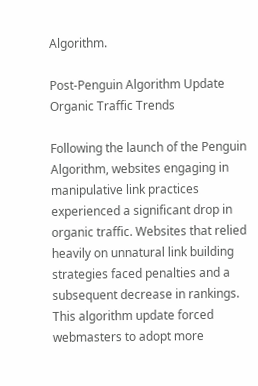Algorithm.

Post-Penguin Algorithm Update Organic Traffic Trends

Following the launch of the Penguin Algorithm, websites engaging in manipulative link practices experienced a significant drop in organic traffic. Websites that relied heavily on unnatural link building strategies faced penalties and a subsequent decrease in rankings. This algorithm update forced webmasters to adopt more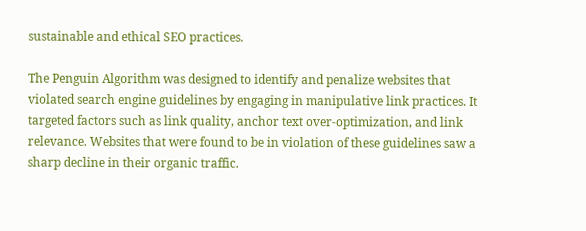sustainable and ethical SEO practices.

The Penguin Algorithm was designed to identify and penalize websites that violated search engine guidelines by engaging in manipulative link practices. It targeted factors such as link quality, anchor text over-optimization, and link relevance. Websites that were found to be in violation of these guidelines saw a sharp decline in their organic traffic.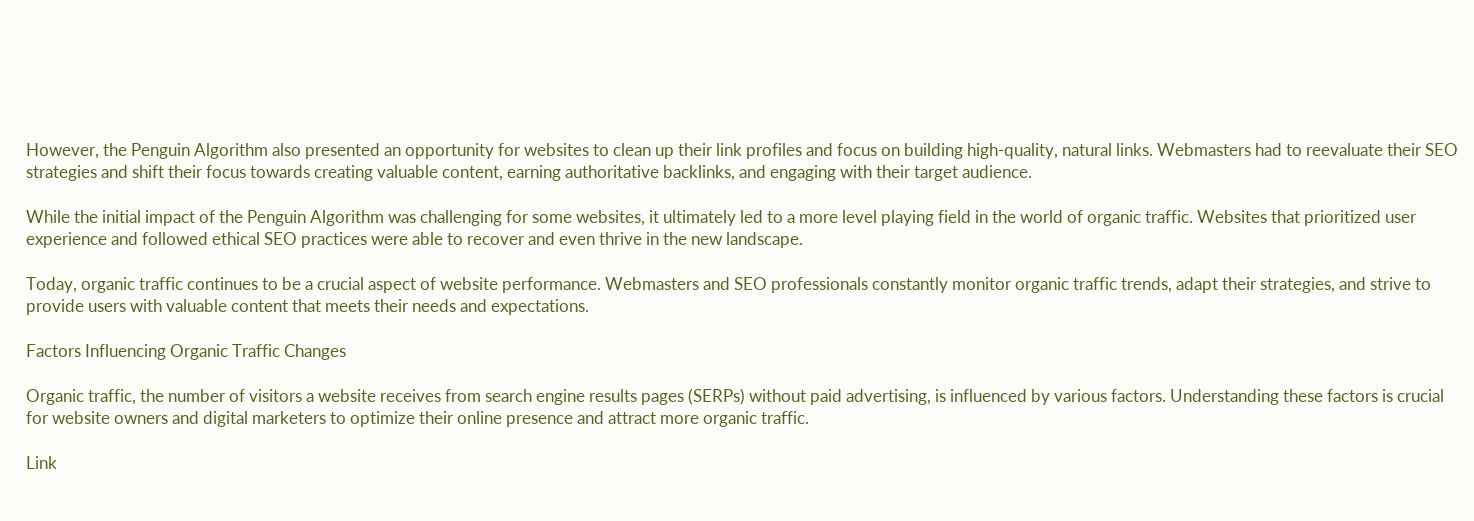However, the Penguin Algorithm also presented an opportunity for websites to clean up their link profiles and focus on building high-quality, natural links. Webmasters had to reevaluate their SEO strategies and shift their focus towards creating valuable content, earning authoritative backlinks, and engaging with their target audience.

While the initial impact of the Penguin Algorithm was challenging for some websites, it ultimately led to a more level playing field in the world of organic traffic. Websites that prioritized user experience and followed ethical SEO practices were able to recover and even thrive in the new landscape.

Today, organic traffic continues to be a crucial aspect of website performance. Webmasters and SEO professionals constantly monitor organic traffic trends, adapt their strategies, and strive to provide users with valuable content that meets their needs and expectations.

Factors Influencing Organic Traffic Changes

Organic traffic, the number of visitors a website receives from search engine results pages (SERPs) without paid advertising, is influenced by various factors. Understanding these factors is crucial for website owners and digital marketers to optimize their online presence and attract more organic traffic.

Link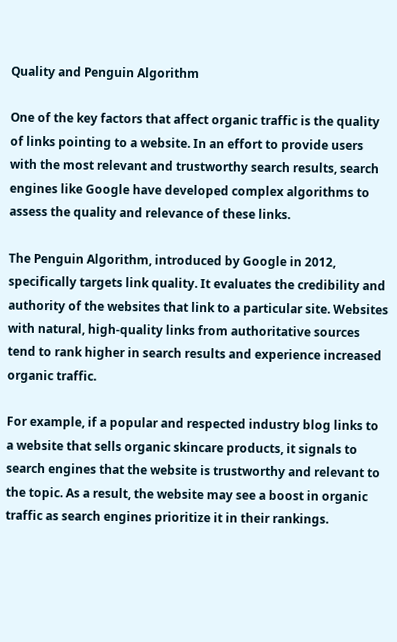Quality and Penguin Algorithm

One of the key factors that affect organic traffic is the quality of links pointing to a website. In an effort to provide users with the most relevant and trustworthy search results, search engines like Google have developed complex algorithms to assess the quality and relevance of these links.

The Penguin Algorithm, introduced by Google in 2012, specifically targets link quality. It evaluates the credibility and authority of the websites that link to a particular site. Websites with natural, high-quality links from authoritative sources tend to rank higher in search results and experience increased organic traffic.

For example, if a popular and respected industry blog links to a website that sells organic skincare products, it signals to search engines that the website is trustworthy and relevant to the topic. As a result, the website may see a boost in organic traffic as search engines prioritize it in their rankings.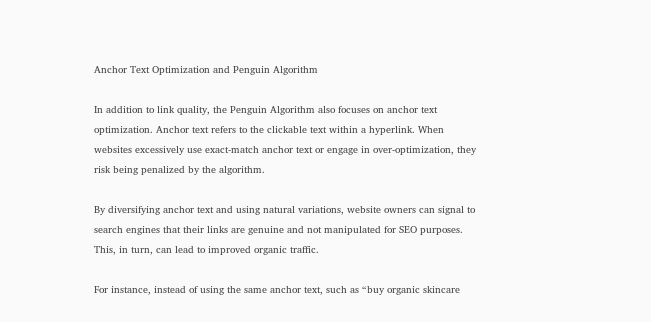Anchor Text Optimization and Penguin Algorithm

In addition to link quality, the Penguin Algorithm also focuses on anchor text optimization. Anchor text refers to the clickable text within a hyperlink. When websites excessively use exact-match anchor text or engage in over-optimization, they risk being penalized by the algorithm.

By diversifying anchor text and using natural variations, website owners can signal to search engines that their links are genuine and not manipulated for SEO purposes. This, in turn, can lead to improved organic traffic.

For instance, instead of using the same anchor text, such as “buy organic skincare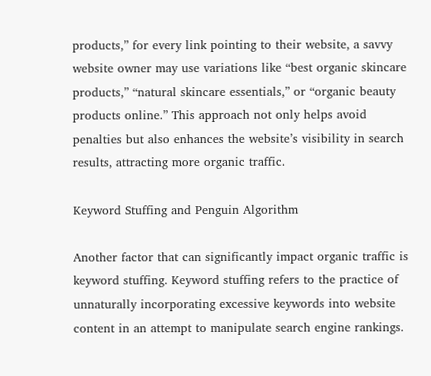products,” for every link pointing to their website, a savvy website owner may use variations like “best organic skincare products,” “natural skincare essentials,” or “organic beauty products online.” This approach not only helps avoid penalties but also enhances the website’s visibility in search results, attracting more organic traffic.

Keyword Stuffing and Penguin Algorithm

Another factor that can significantly impact organic traffic is keyword stuffing. Keyword stuffing refers to the practice of unnaturally incorporating excessive keywords into website content in an attempt to manipulate search engine rankings.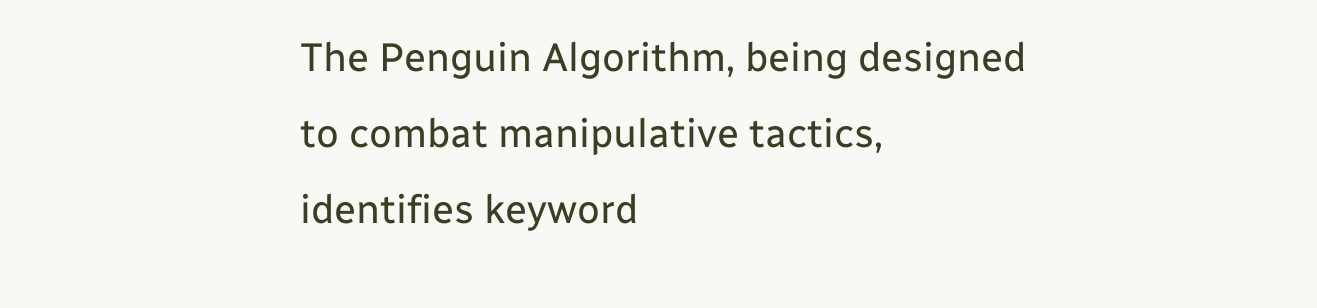The Penguin Algorithm, being designed to combat manipulative tactics, identifies keyword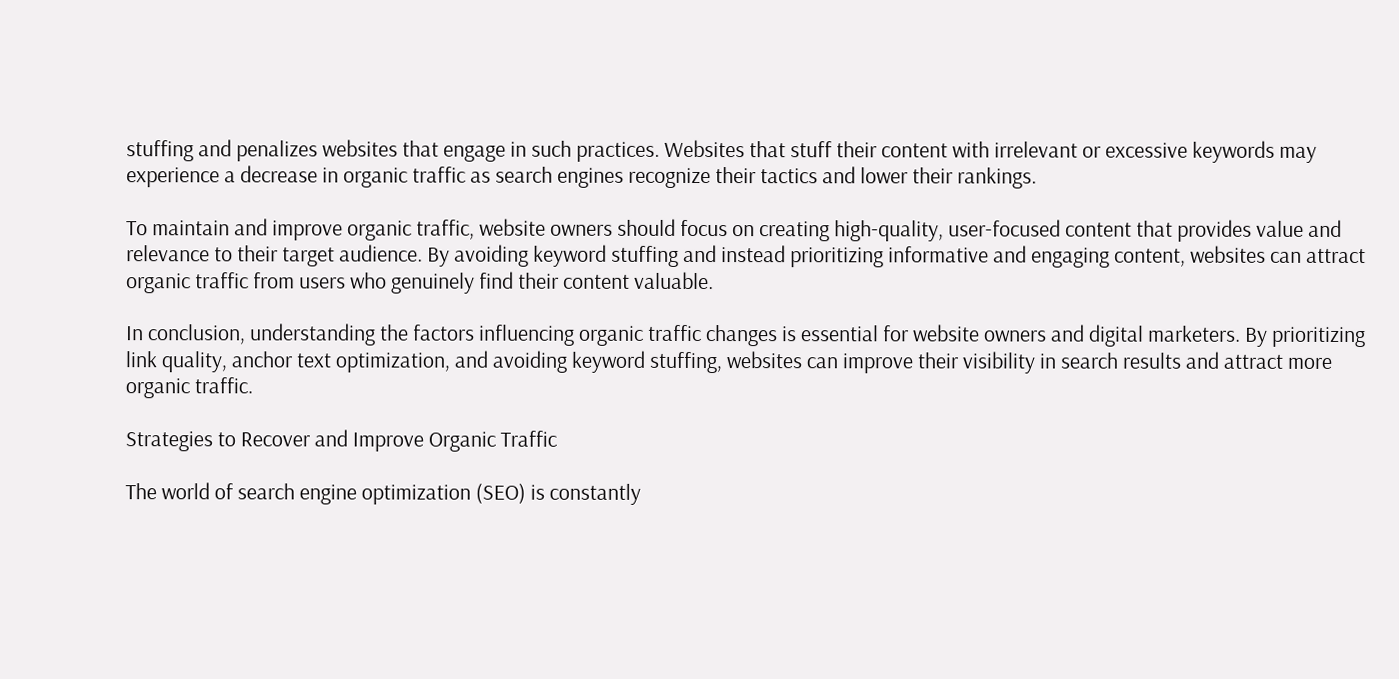stuffing and penalizes websites that engage in such practices. Websites that stuff their content with irrelevant or excessive keywords may experience a decrease in organic traffic as search engines recognize their tactics and lower their rankings.

To maintain and improve organic traffic, website owners should focus on creating high-quality, user-focused content that provides value and relevance to their target audience. By avoiding keyword stuffing and instead prioritizing informative and engaging content, websites can attract organic traffic from users who genuinely find their content valuable.

In conclusion, understanding the factors influencing organic traffic changes is essential for website owners and digital marketers. By prioritizing link quality, anchor text optimization, and avoiding keyword stuffing, websites can improve their visibility in search results and attract more organic traffic.

Strategies to Recover and Improve Organic Traffic

The world of search engine optimization (SEO) is constantly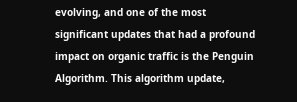evolving, and one of the most significant updates that had a profound impact on organic traffic is the Penguin Algorithm. This algorithm update,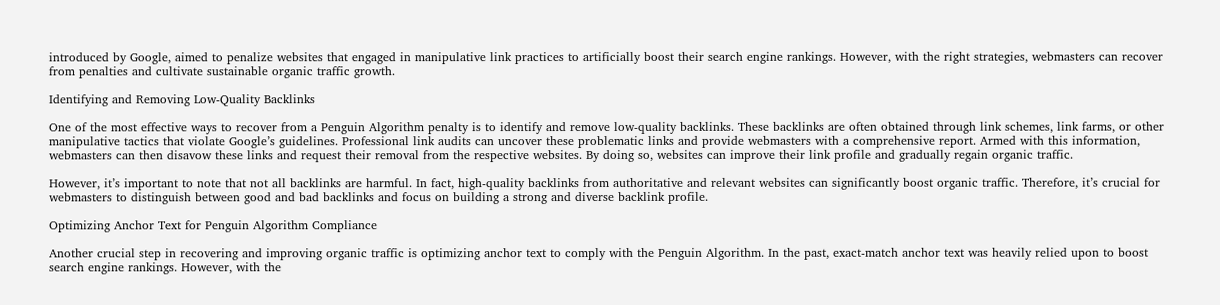introduced by Google, aimed to penalize websites that engaged in manipulative link practices to artificially boost their search engine rankings. However, with the right strategies, webmasters can recover from penalties and cultivate sustainable organic traffic growth.

Identifying and Removing Low-Quality Backlinks

One of the most effective ways to recover from a Penguin Algorithm penalty is to identify and remove low-quality backlinks. These backlinks are often obtained through link schemes, link farms, or other manipulative tactics that violate Google’s guidelines. Professional link audits can uncover these problematic links and provide webmasters with a comprehensive report. Armed with this information, webmasters can then disavow these links and request their removal from the respective websites. By doing so, websites can improve their link profile and gradually regain organic traffic.

However, it’s important to note that not all backlinks are harmful. In fact, high-quality backlinks from authoritative and relevant websites can significantly boost organic traffic. Therefore, it’s crucial for webmasters to distinguish between good and bad backlinks and focus on building a strong and diverse backlink profile.

Optimizing Anchor Text for Penguin Algorithm Compliance

Another crucial step in recovering and improving organic traffic is optimizing anchor text to comply with the Penguin Algorithm. In the past, exact-match anchor text was heavily relied upon to boost search engine rankings. However, with the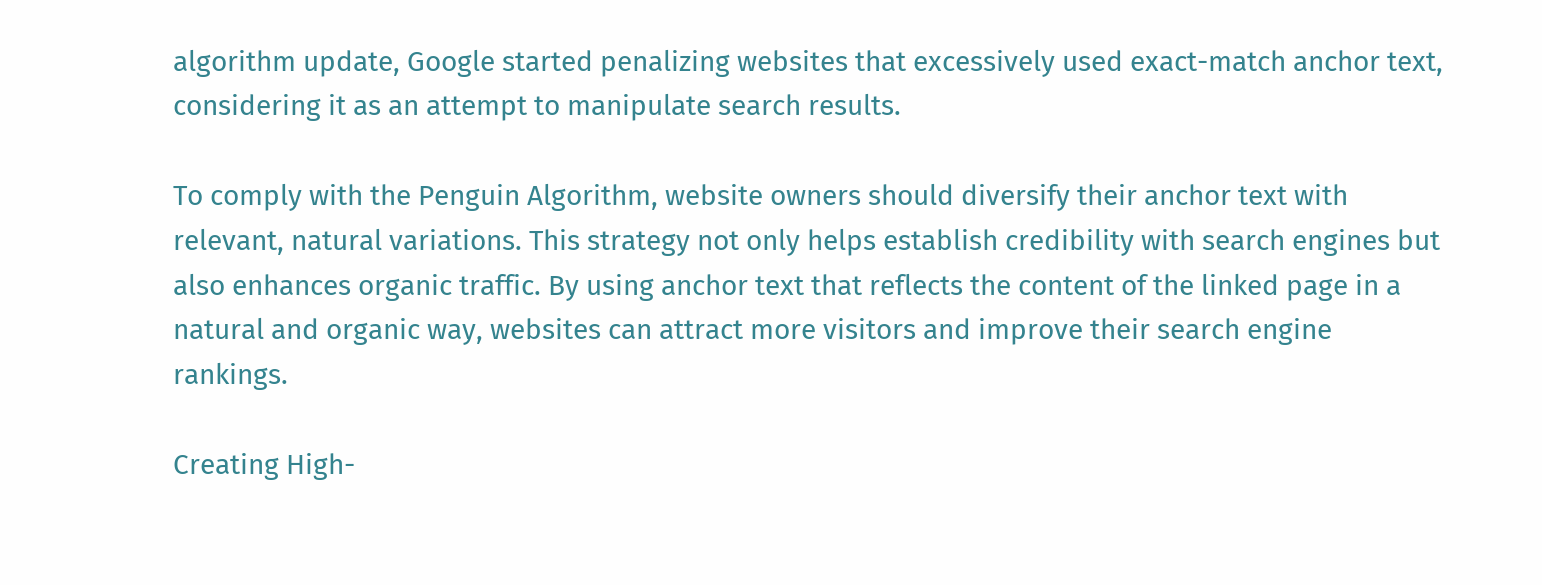algorithm update, Google started penalizing websites that excessively used exact-match anchor text, considering it as an attempt to manipulate search results.

To comply with the Penguin Algorithm, website owners should diversify their anchor text with relevant, natural variations. This strategy not only helps establish credibility with search engines but also enhances organic traffic. By using anchor text that reflects the content of the linked page in a natural and organic way, websites can attract more visitors and improve their search engine rankings.

Creating High-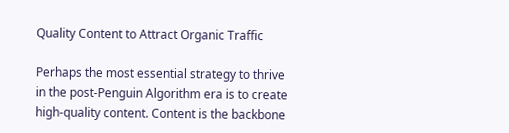Quality Content to Attract Organic Traffic

Perhaps the most essential strategy to thrive in the post-Penguin Algorithm era is to create high-quality content. Content is the backbone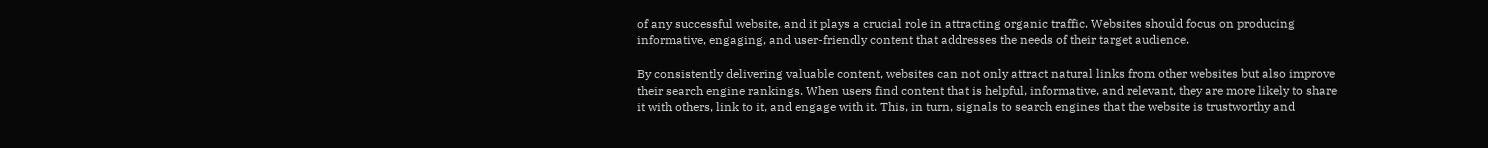of any successful website, and it plays a crucial role in attracting organic traffic. Websites should focus on producing informative, engaging, and user-friendly content that addresses the needs of their target audience.

By consistently delivering valuable content, websites can not only attract natural links from other websites but also improve their search engine rankings. When users find content that is helpful, informative, and relevant, they are more likely to share it with others, link to it, and engage with it. This, in turn, signals to search engines that the website is trustworthy and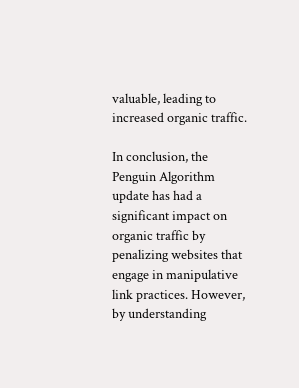valuable, leading to increased organic traffic.

In conclusion, the Penguin Algorithm update has had a significant impact on organic traffic by penalizing websites that engage in manipulative link practices. However, by understanding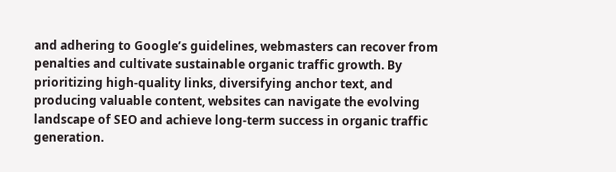and adhering to Google’s guidelines, webmasters can recover from penalties and cultivate sustainable organic traffic growth. By prioritizing high-quality links, diversifying anchor text, and producing valuable content, websites can navigate the evolving landscape of SEO and achieve long-term success in organic traffic generation.